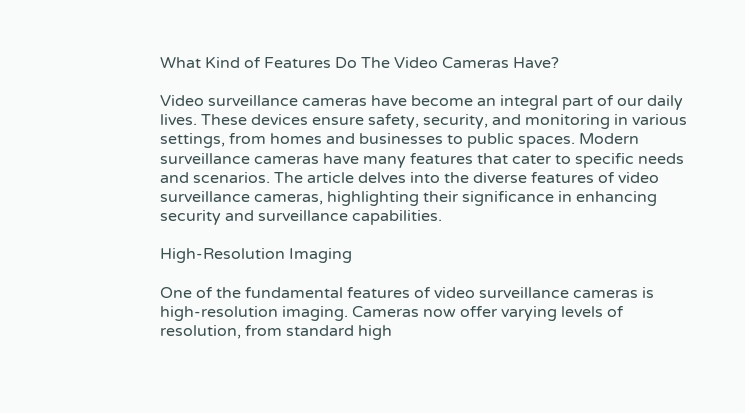What Kind of Features Do The Video Cameras Have?

Video surveillance cameras have become an integral part of our daily lives. These devices ensure safety, security, and monitoring in various settings, from homes and businesses to public spaces. Modern surveillance cameras have many features that cater to specific needs and scenarios. The article delves into the diverse features of video surveillance cameras, highlighting their significance in enhancing security and surveillance capabilities.

High-Resolution Imaging

One of the fundamental features of video surveillance cameras is high-resolution imaging. Cameras now offer varying levels of resolution, from standard high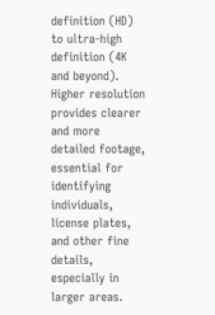definition (HD) to ultra-high definition (4K and beyond). Higher resolution provides clearer and more detailed footage, essential for identifying individuals, license plates, and other fine details, especially in larger areas.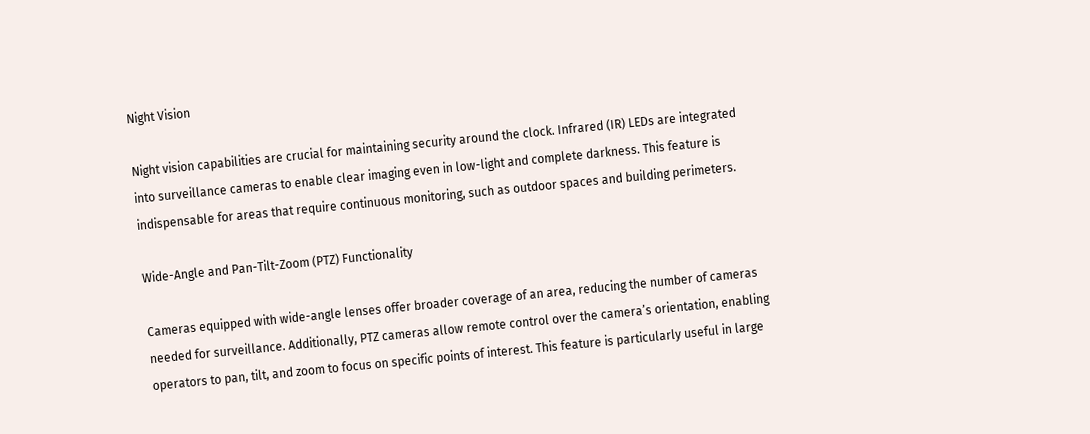Night Vision

Night vision capabilities are crucial for maintaining security around the clock. Infrared (IR) LEDs are integrated into surveillance cameras to enable clear imaging even in low-light and complete darkness. This feature is indispensable for areas that require continuous monitoring, such as outdoor spaces and building perimeters.

Wide-Angle and Pan-Tilt-Zoom (PTZ) Functionality

Cameras equipped with wide-angle lenses offer broader coverage of an area, reducing the number of cameras needed for surveillance. Additionally, PTZ cameras allow remote control over the camera’s orientation, enabling operators to pan, tilt, and zoom to focus on specific points of interest. This feature is particularly useful in large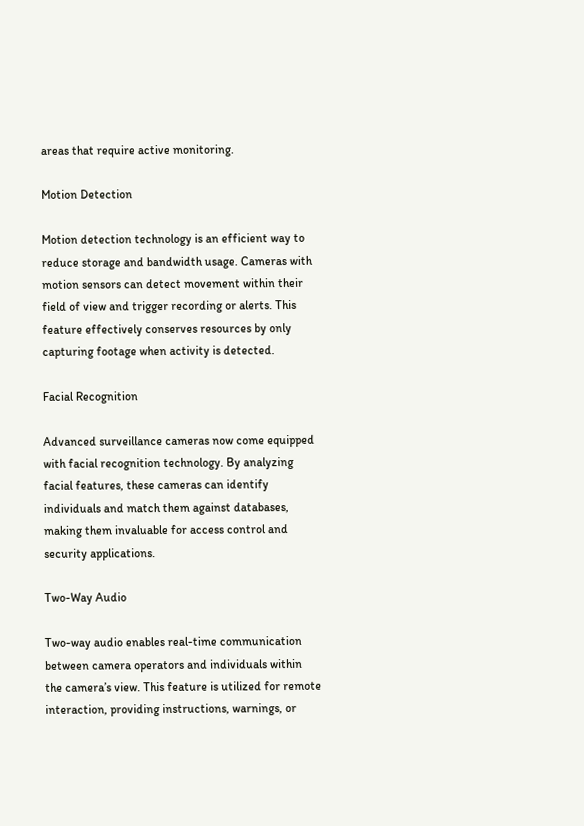areas that require active monitoring.

Motion Detection

Motion detection technology is an efficient way to reduce storage and bandwidth usage. Cameras with motion sensors can detect movement within their field of view and trigger recording or alerts. This feature effectively conserves resources by only capturing footage when activity is detected.

Facial Recognition

Advanced surveillance cameras now come equipped with facial recognition technology. By analyzing facial features, these cameras can identify individuals and match them against databases, making them invaluable for access control and security applications.

Two-Way Audio

Two-way audio enables real-time communication between camera operators and individuals within the camera’s view. This feature is utilized for remote interaction, providing instructions, warnings, or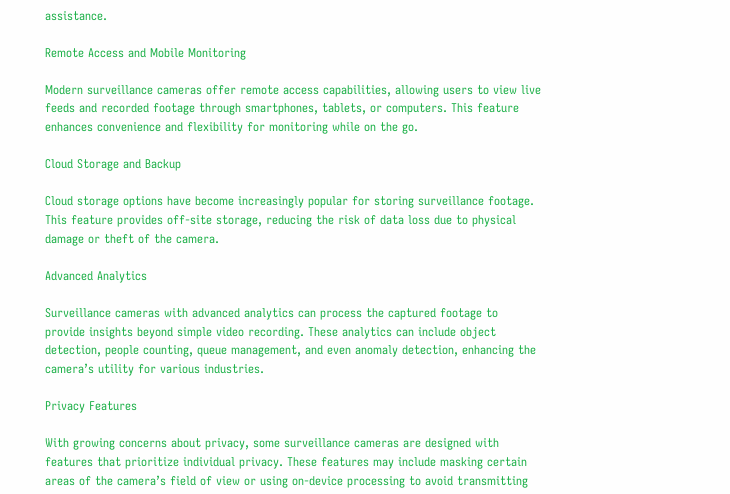assistance.

Remote Access and Mobile Monitoring

Modern surveillance cameras offer remote access capabilities, allowing users to view live feeds and recorded footage through smartphones, tablets, or computers. This feature enhances convenience and flexibility for monitoring while on the go.

Cloud Storage and Backup

Cloud storage options have become increasingly popular for storing surveillance footage. This feature provides off-site storage, reducing the risk of data loss due to physical damage or theft of the camera.

Advanced Analytics

Surveillance cameras with advanced analytics can process the captured footage to provide insights beyond simple video recording. These analytics can include object detection, people counting, queue management, and even anomaly detection, enhancing the camera’s utility for various industries.

Privacy Features

With growing concerns about privacy, some surveillance cameras are designed with features that prioritize individual privacy. These features may include masking certain areas of the camera’s field of view or using on-device processing to avoid transmitting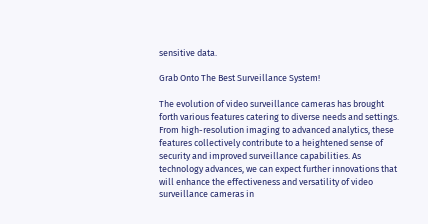sensitive data.

Grab Onto The Best Surveillance System!

The evolution of video surveillance cameras has brought forth various features catering to diverse needs and settings. From high-resolution imaging to advanced analytics, these features collectively contribute to a heightened sense of security and improved surveillance capabilities. As technology advances, we can expect further innovations that will enhance the effectiveness and versatility of video surveillance cameras in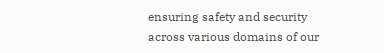ensuring safety and security across various domains of our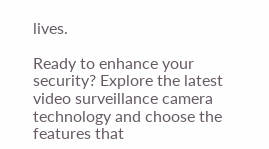lives.

Ready to enhance your security? Explore the latest video surveillance camera technology and choose the features that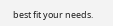best fit your needs.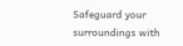Safeguard your surroundings with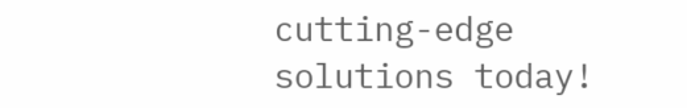cutting-edge solutions today!